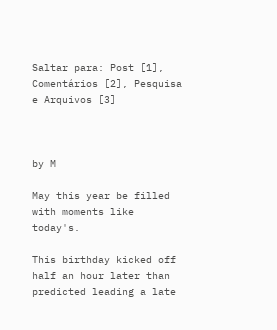Saltar para: Post [1], Comentários [2], Pesquisa e Arquivos [3]



by M

May this year be filled with moments like today's.

This birthday kicked off half an hour later than predicted leading a late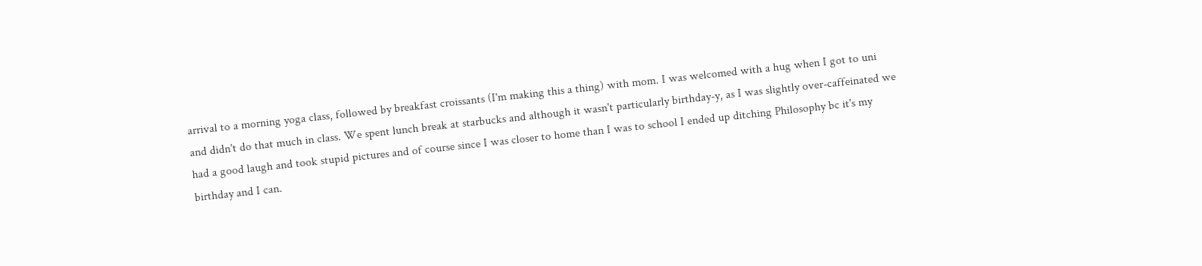arrival to a morning yoga class, followed by breakfast croissants (I'm making this a thing) with mom. I was welcomed with a hug when I got to uni and didn't do that much in class. We spent lunch break at starbucks and although it wasn't particularly birthday-y, as I was slightly over-caffeinated we had a good laugh and took stupid pictures and of course since I was closer to home than I was to school I ended up ditching Philosophy bc it's my birthday and I can.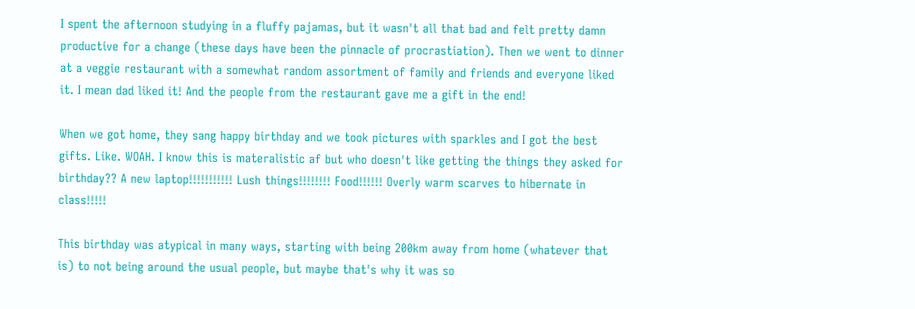I spent the afternoon studying in a fluffy pajamas, but it wasn't all that bad and felt pretty damn productive for a change (these days have been the pinnacle of procrastiation). Then we went to dinner at a veggie restaurant with a somewhat random assortment of family and friends and everyone liked it. I mean dad liked it! And the people from the restaurant gave me a gift in the end!

When we got home, they sang happy birthday and we took pictures with sparkles and I got the best gifts. Like. WOAH. I know this is materalistic af but who doesn't like getting the things they asked for birthday?? A new laptop!!!!!!!!!!! Lush things!!!!!!!! Food!!!!!! Overly warm scarves to hibernate in class!!!!!

This birthday was atypical in many ways, starting with being 200km away from home (whatever that is) to not being around the usual people, but maybe that's why it was so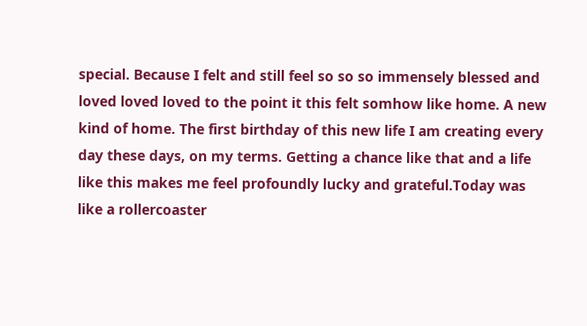special. Because I felt and still feel so so so immensely blessed and loved loved loved to the point it this felt somhow like home. A new kind of home. The first birthday of this new life I am creating every day these days, on my terms. Getting a chance like that and a life like this makes me feel profoundly lucky and grateful.Today was like a rollercoaster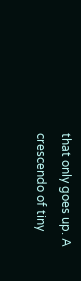that only goes up. A crescendo of tiny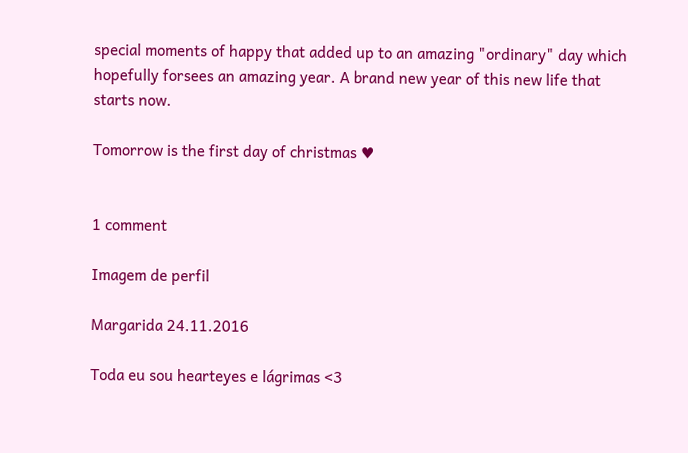special moments of happy that added up to an amazing "ordinary" day which hopefully forsees an amazing year. A brand new year of this new life that starts now.

Tomorrow is the first day of christmas ♥


1 comment

Imagem de perfil

Margarida 24.11.2016

Toda eu sou hearteyes e lágrimas <3